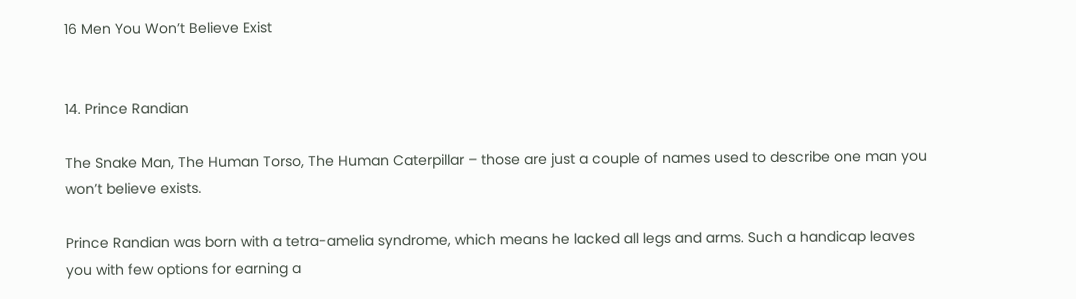16 Men You Won’t Believe Exist


14. Prince Randian

The Snake Man, The Human Torso, The Human Caterpillar – those are just a couple of names used to describe one man you won’t believe exists.

Prince Randian was born with a tetra-amelia syndrome, which means he lacked all legs and arms. Such a handicap leaves you with few options for earning a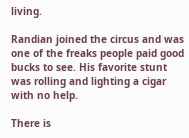living.

Randian joined the circus and was one of the freaks people paid good bucks to see. His favorite stunt was rolling and lighting a cigar with no help.

There is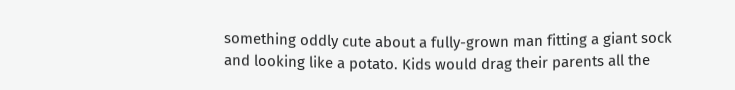something oddly cute about a fully-grown man fitting a giant sock and looking like a potato. Kids would drag their parents all the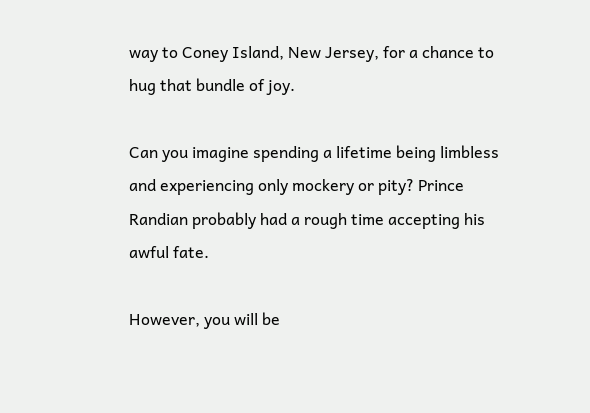way to Coney Island, New Jersey, for a chance to hug that bundle of joy.

Can you imagine spending a lifetime being limbless and experiencing only mockery or pity? Prince Randian probably had a rough time accepting his awful fate.

However, you will be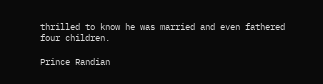thrilled to know he was married and even fathered four children.

Prince Randian